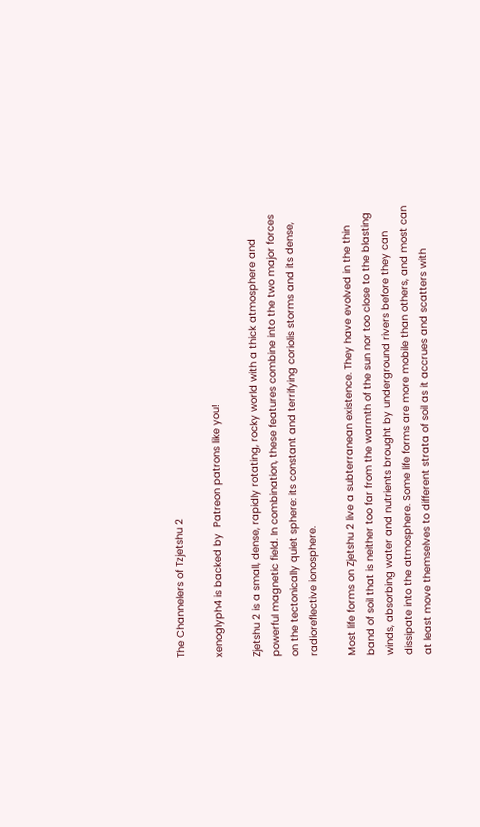The Channelers of Tzjetshu 2

xenoglyph4 is backed by  Patreon patrons like you!

Zjetshu 2 is a small, dense, rapidly rotating, rocky world with a thick atmosphere and powerful magnetic field. In combination, these features combine into the two major forces on the tectonically quiet sphere: its constant and terrifying coriolis storms and its dense, radioreflective ionosphere.

Most life forms on Zjetshu 2 live a subterranean existence. They have evolved in the thin band of soil that is neither too far from the warmth of the sun nor too close to the blasting winds, absorbing water and nutrients brought by underground rivers before they can dissipate into the atmosphere. Some life forms are more mobile than others, and most can at least move themselves to different strata of soil as it accrues and scatters with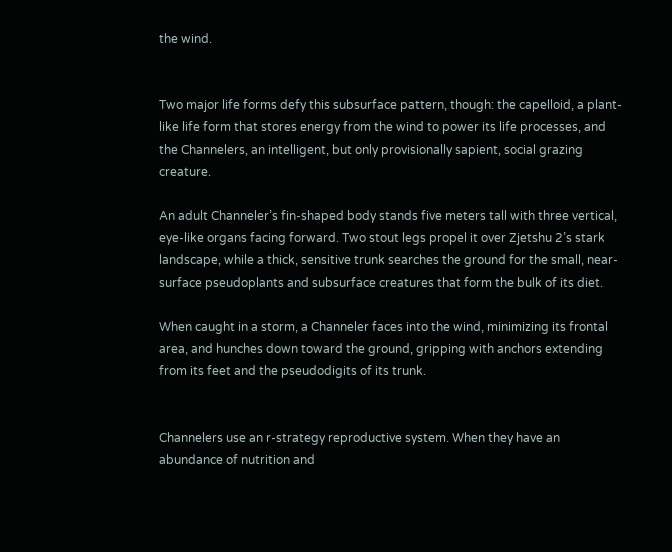the wind.


Two major life forms defy this subsurface pattern, though: the capelloid, a plant-like life form that stores energy from the wind to power its life processes, and the Channelers, an intelligent, but only provisionally sapient, social grazing creature.

An adult Channeler’s fin-shaped body stands five meters tall with three vertical, eye-like organs facing forward. Two stout legs propel it over Zjetshu 2’s stark landscape, while a thick, sensitive trunk searches the ground for the small, near-surface pseudoplants and subsurface creatures that form the bulk of its diet.

When caught in a storm, a Channeler faces into the wind, minimizing its frontal area, and hunches down toward the ground, gripping with anchors extending from its feet and the pseudodigits of its trunk.


Channelers use an r-strategy reproductive system. When they have an abundance of nutrition and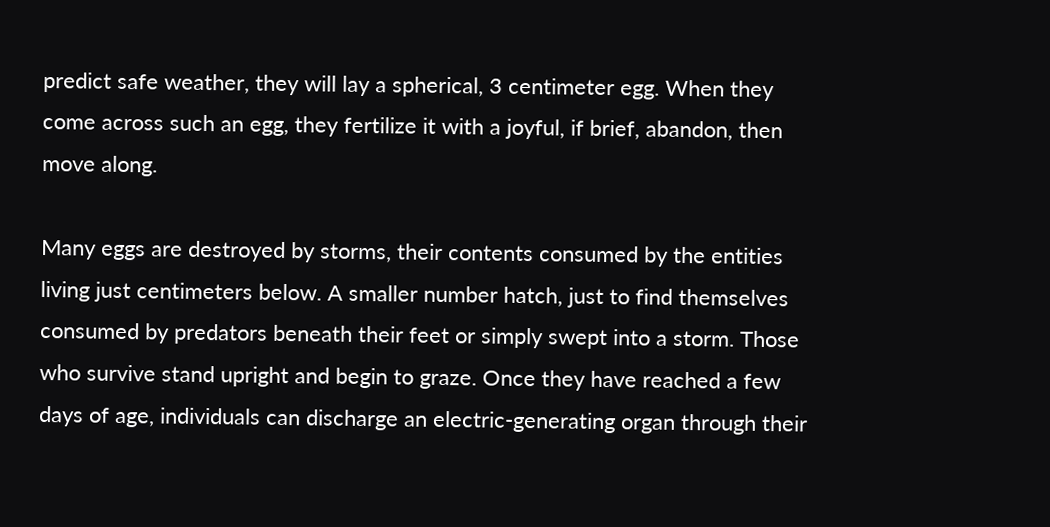predict safe weather, they will lay a spherical, 3 centimeter egg. When they come across such an egg, they fertilize it with a joyful, if brief, abandon, then move along.

Many eggs are destroyed by storms, their contents consumed by the entities living just centimeters below. A smaller number hatch, just to find themselves consumed by predators beneath their feet or simply swept into a storm. Those who survive stand upright and begin to graze. Once they have reached a few days of age, individuals can discharge an electric-generating organ through their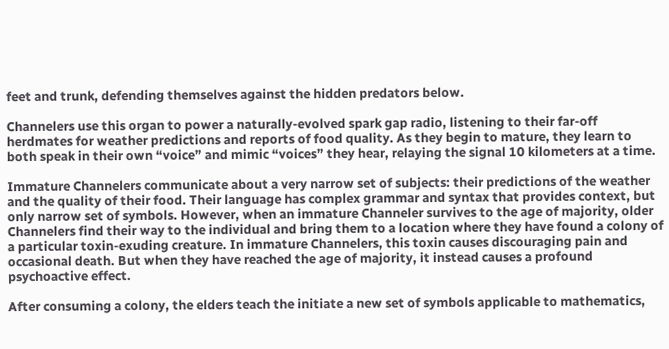feet and trunk, defending themselves against the hidden predators below.

Channelers use this organ to power a naturally-evolved spark gap radio, listening to their far-off herdmates for weather predictions and reports of food quality. As they begin to mature, they learn to both speak in their own “voice” and mimic “voices” they hear, relaying the signal 10 kilometers at a time.

Immature Channelers communicate about a very narrow set of subjects: their predictions of the weather and the quality of their food. Their language has complex grammar and syntax that provides context, but only narrow set of symbols. However, when an immature Channeler survives to the age of majority, older Channelers find their way to the individual and bring them to a location where they have found a colony of a particular toxin-exuding creature. In immature Channelers, this toxin causes discouraging pain and occasional death. But when they have reached the age of majority, it instead causes a profound psychoactive effect.

After consuming a colony, the elders teach the initiate a new set of symbols applicable to mathematics,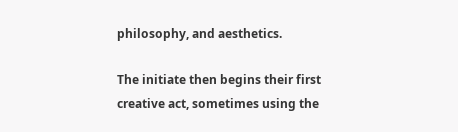philosophy, and aesthetics.

The initiate then begins their first creative act, sometimes using the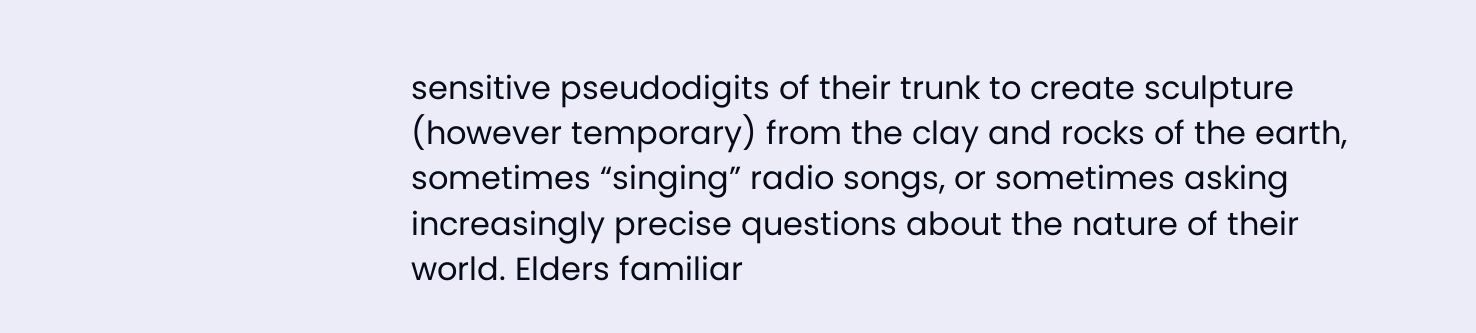sensitive pseudodigits of their trunk to create sculpture (however temporary) from the clay and rocks of the earth, sometimes “singing” radio songs, or sometimes asking increasingly precise questions about the nature of their world. Elders familiar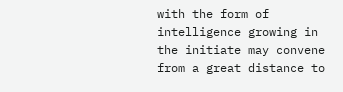with the form of intelligence growing in the initiate may convene from a great distance to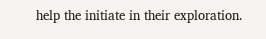help the initiate in their exploration.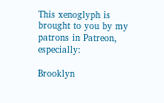This xenoglyph is brought to you by my patrons in Patreon, especially:

Brooklyn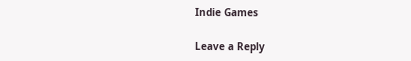Indie Games

Leave a Reply